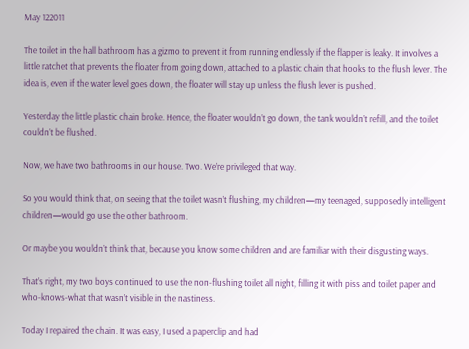May 122011

The toilet in the hall bathroom has a gizmo to prevent it from running endlessly if the flapper is leaky. It involves a little ratchet that prevents the floater from going down, attached to a plastic chain that hooks to the flush lever. The idea is, even if the water level goes down, the floater will stay up unless the flush lever is pushed.

Yesterday the little plastic chain broke. Hence, the floater wouldn’t go down, the tank wouldn’t refill, and the toilet couldn’t be flushed.

Now, we have two bathrooms in our house. Two. We’re privileged that way.

So you would think that, on seeing that the toilet wasn’t flushing, my children—my teenaged, supposedly intelligent children—would go use the other bathroom.

Or maybe you wouldn’t think that, because you know some children and are familiar with their disgusting ways.

That’s right, my two boys continued to use the non-flushing toilet all night, filling it with piss and toilet paper and who-knows-what that wasn’t visible in the nastiness.

Today I repaired the chain. It was easy, I used a paperclip and had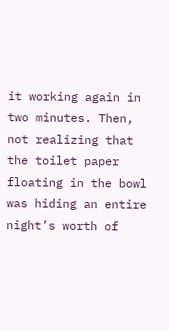it working again in two minutes. Then, not realizing that the toilet paper floating in the bowl was hiding an entire night’s worth of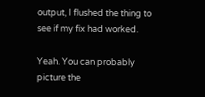output, I flushed the thing to see if my fix had worked.

Yeah. You can probably picture the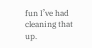fun I’ve had cleaning that up.